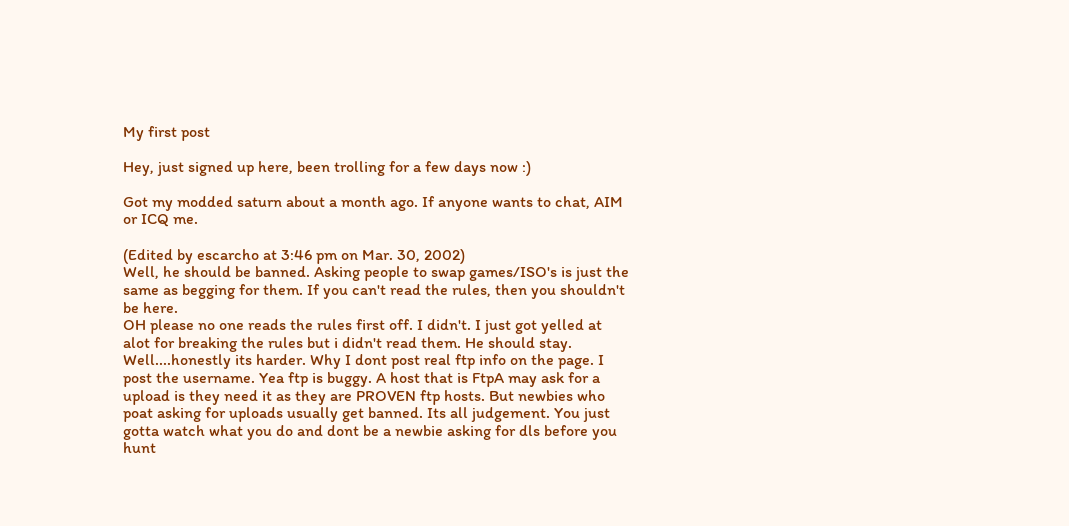My first post

Hey, just signed up here, been trolling for a few days now :)

Got my modded saturn about a month ago. If anyone wants to chat, AIM or ICQ me.

(Edited by escarcho at 3:46 pm on Mar. 30, 2002)
Well, he should be banned. Asking people to swap games/ISO's is just the same as begging for them. If you can't read the rules, then you shouldn't be here.
OH please no one reads the rules first off. I didn't. I just got yelled at alot for breaking the rules but i didn't read them. He should stay.
Well....honestly its harder. Why I dont post real ftp info on the page. I post the username. Yea ftp is buggy. A host that is FtpA may ask for a upload is they need it as they are PROVEN ftp hosts. But newbies who poat asking for uploads usually get banned. Its all judgement. You just gotta watch what you do and dont be a newbie asking for dls before you hunt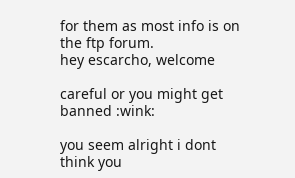for them as most info is on the ftp forum.
hey escarcho, welcome

careful or you might get banned :wink:

you seem alright i dont think you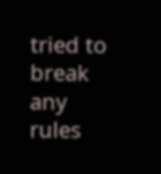tried to break any rules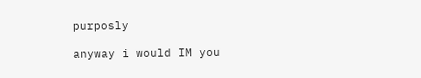purposly

anyway i would IM you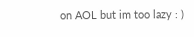on AOL but im too lazy : )